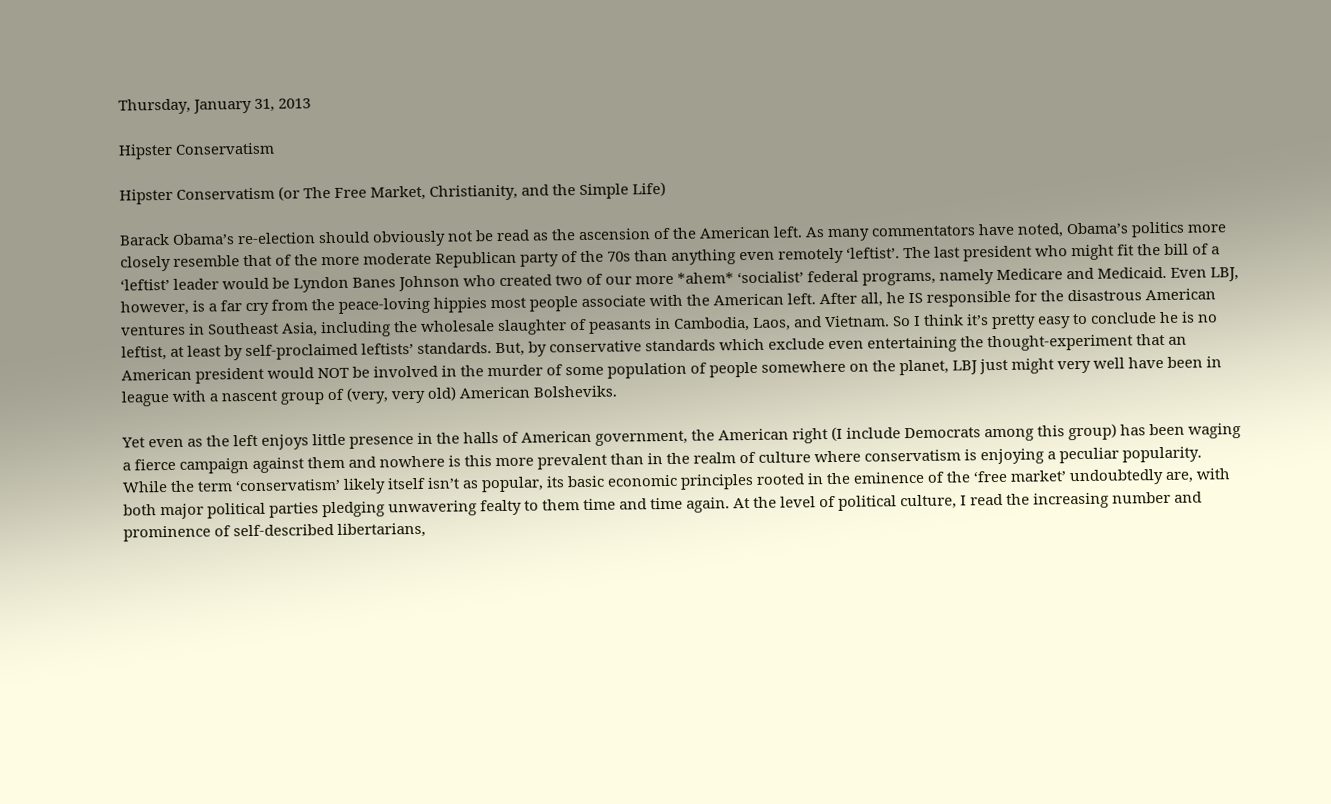Thursday, January 31, 2013

Hipster Conservatism

Hipster Conservatism (or The Free Market, Christianity, and the Simple Life)

Barack Obama’s re-election should obviously not be read as the ascension of the American left. As many commentators have noted, Obama’s politics more closely resemble that of the more moderate Republican party of the 70s than anything even remotely ‘leftist’. The last president who might fit the bill of a ‘leftist’ leader would be Lyndon Banes Johnson who created two of our more *ahem* ‘socialist’ federal programs, namely Medicare and Medicaid. Even LBJ, however, is a far cry from the peace-loving hippies most people associate with the American left. After all, he IS responsible for the disastrous American ventures in Southeast Asia, including the wholesale slaughter of peasants in Cambodia, Laos, and Vietnam. So I think it’s pretty easy to conclude he is no leftist, at least by self-proclaimed leftists’ standards. But, by conservative standards which exclude even entertaining the thought-experiment that an American president would NOT be involved in the murder of some population of people somewhere on the planet, LBJ just might very well have been in league with a nascent group of (very, very old) American Bolsheviks.

Yet even as the left enjoys little presence in the halls of American government, the American right (I include Democrats among this group) has been waging a fierce campaign against them and nowhere is this more prevalent than in the realm of culture where conservatism is enjoying a peculiar popularity. While the term ‘conservatism’ likely itself isn’t as popular, its basic economic principles rooted in the eminence of the ‘free market’ undoubtedly are, with both major political parties pledging unwavering fealty to them time and time again. At the level of political culture, I read the increasing number and prominence of self-described libertarians,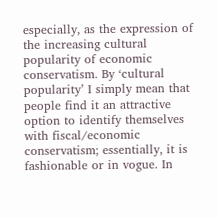especially, as the expression of the increasing cultural popularity of economic conservatism. By ‘cultural popularity’ I simply mean that people find it an attractive option to identify themselves with fiscal/economic conservatism; essentially, it is fashionable or in vogue. In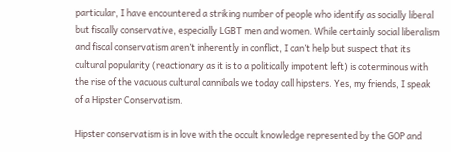particular, I have encountered a striking number of people who identify as socially liberal but fiscally conservative, especially LGBT men and women. While certainly social liberalism and fiscal conservatism aren’t inherently in conflict, I can’t help but suspect that its cultural popularity (reactionary as it is to a politically impotent left) is coterminous with the rise of the vacuous cultural cannibals we today call hipsters. Yes, my friends, I speak of a Hipster Conservatism.

Hipster conservatism is in love with the occult knowledge represented by the GOP and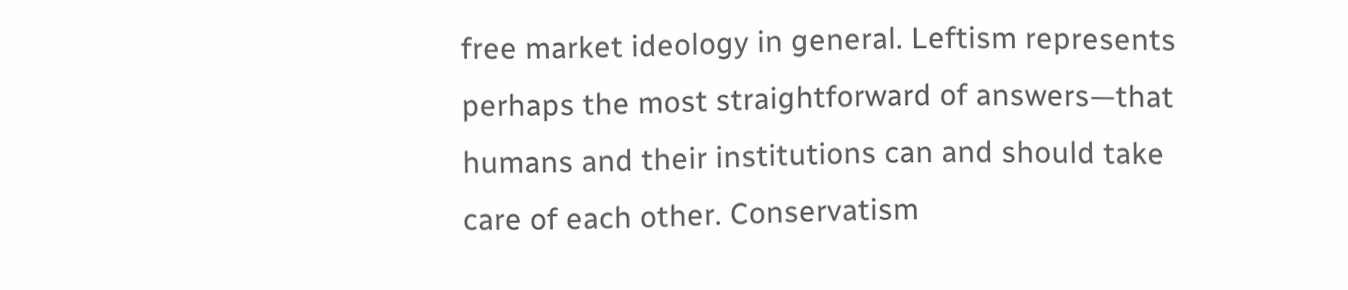free market ideology in general. Leftism represents perhaps the most straightforward of answers—that humans and their institutions can and should take care of each other. Conservatism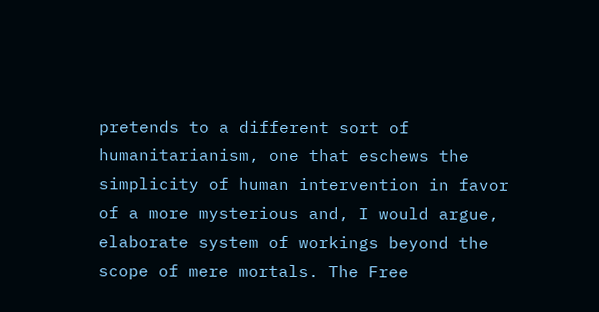pretends to a different sort of humanitarianism, one that eschews the simplicity of human intervention in favor of a more mysterious and, I would argue, elaborate system of workings beyond the scope of mere mortals. The Free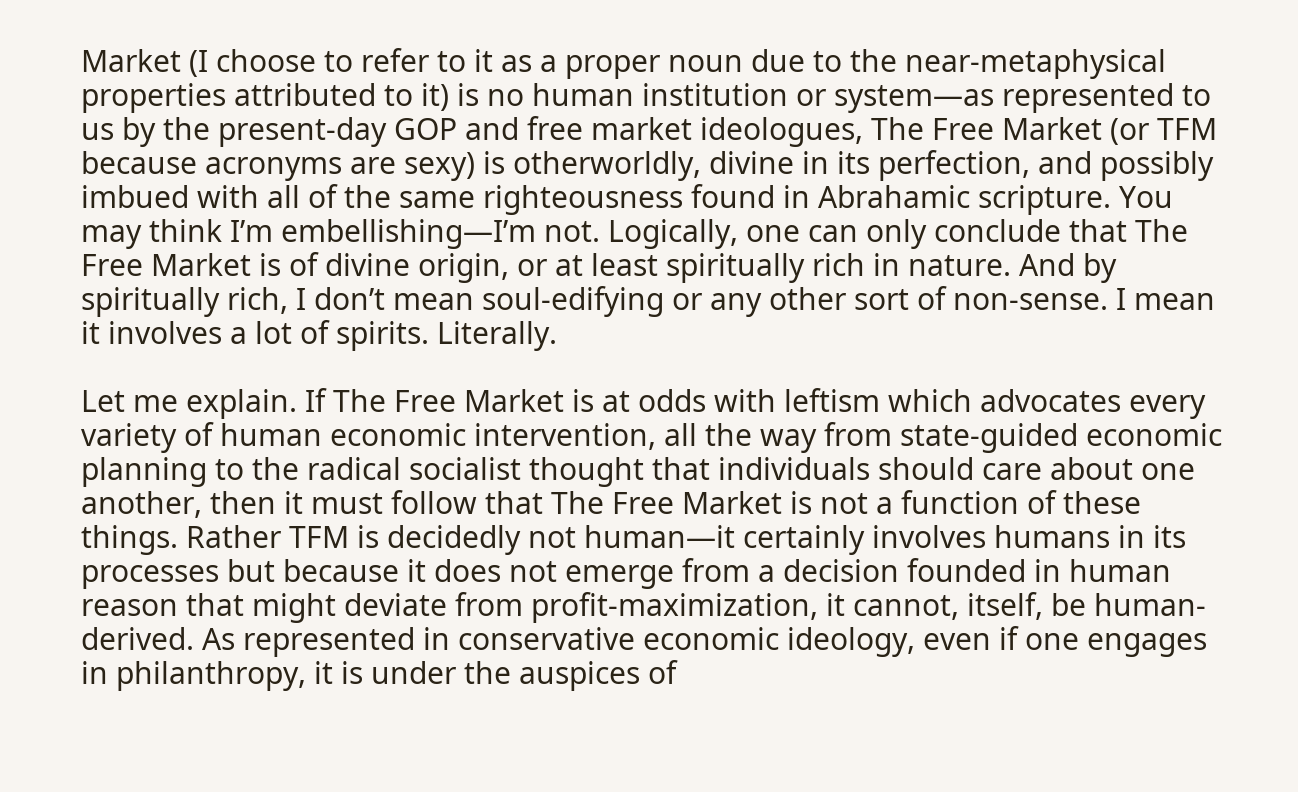Market (I choose to refer to it as a proper noun due to the near-metaphysical properties attributed to it) is no human institution or system—as represented to us by the present-day GOP and free market ideologues, The Free Market (or TFM because acronyms are sexy) is otherworldly, divine in its perfection, and possibly imbued with all of the same righteousness found in Abrahamic scripture. You may think I’m embellishing—I’m not. Logically, one can only conclude that The Free Market is of divine origin, or at least spiritually rich in nature. And by spiritually rich, I don’t mean soul-edifying or any other sort of non-sense. I mean it involves a lot of spirits. Literally.

Let me explain. If The Free Market is at odds with leftism which advocates every variety of human economic intervention, all the way from state-guided economic planning to the radical socialist thought that individuals should care about one another, then it must follow that The Free Market is not a function of these things. Rather TFM is decidedly not human—it certainly involves humans in its processes but because it does not emerge from a decision founded in human reason that might deviate from profit-maximization, it cannot, itself, be human-derived. As represented in conservative economic ideology, even if one engages in philanthropy, it is under the auspices of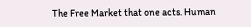The Free Market that one acts. Human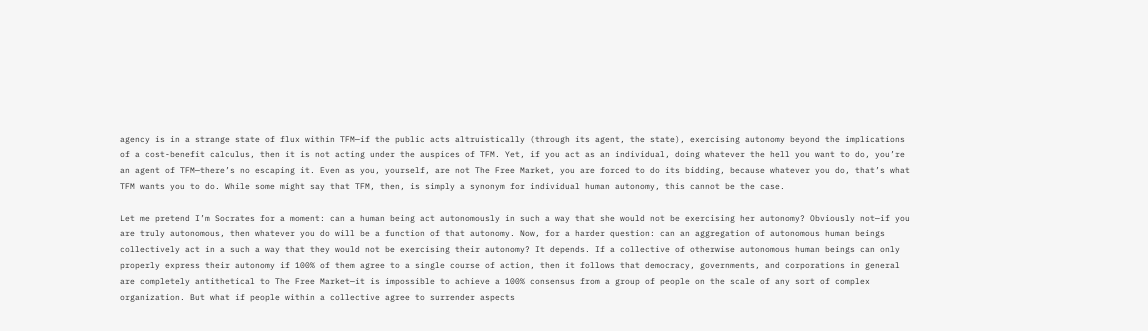agency is in a strange state of flux within TFM—if the public acts altruistically (through its agent, the state), exercising autonomy beyond the implications of a cost-benefit calculus, then it is not acting under the auspices of TFM. Yet, if you act as an individual, doing whatever the hell you want to do, you’re an agent of TFM—there’s no escaping it. Even as you, yourself, are not The Free Market, you are forced to do its bidding, because whatever you do, that’s what TFM wants you to do. While some might say that TFM, then, is simply a synonym for individual human autonomy, this cannot be the case.

Let me pretend I’m Socrates for a moment: can a human being act autonomously in such a way that she would not be exercising her autonomy? Obviously not—if you are truly autonomous, then whatever you do will be a function of that autonomy. Now, for a harder question: can an aggregation of autonomous human beings collectively act in a such a way that they would not be exercising their autonomy? It depends. If a collective of otherwise autonomous human beings can only properly express their autonomy if 100% of them agree to a single course of action, then it follows that democracy, governments, and corporations in general are completely antithetical to The Free Market—it is impossible to achieve a 100% consensus from a group of people on the scale of any sort of complex organization. But what if people within a collective agree to surrender aspects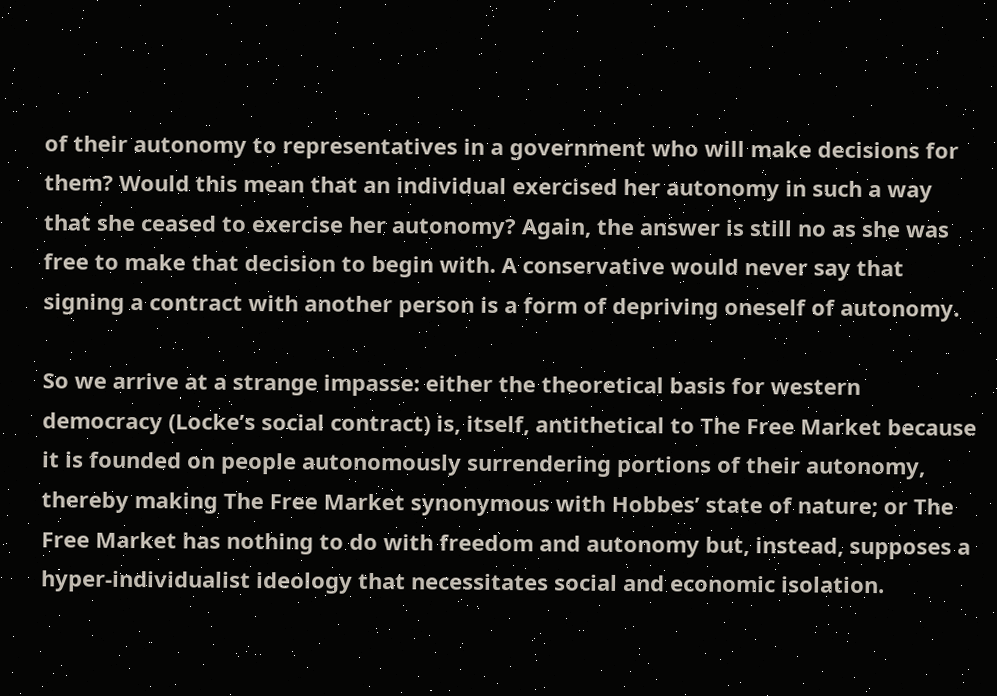of their autonomy to representatives in a government who will make decisions for them? Would this mean that an individual exercised her autonomy in such a way that she ceased to exercise her autonomy? Again, the answer is still no as she was free to make that decision to begin with. A conservative would never say that signing a contract with another person is a form of depriving oneself of autonomy.

So we arrive at a strange impasse: either the theoretical basis for western democracy (Locke’s social contract) is, itself, antithetical to The Free Market because it is founded on people autonomously surrendering portions of their autonomy, thereby making The Free Market synonymous with Hobbes’ state of nature; or The Free Market has nothing to do with freedom and autonomy but, instead, supposes a hyper-individualist ideology that necessitates social and economic isolation.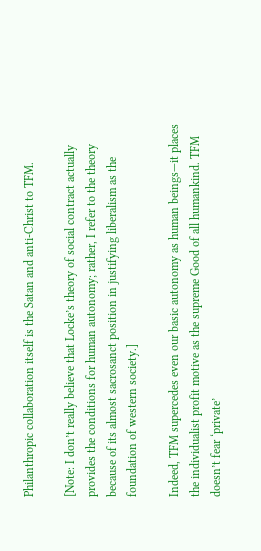Philanthropic collaboration itself is the Satan and anti-Christ to TFM.

[Note: I don’t really believe that Locke’s theory of social contract actually provides the conditions for human autonomy; rather, I refer to the theory because of its almost sacrosanct position in justifying liberalism as the foundation of western society.]

Indeed, TFM supercedes even our basic autonomy as human beings—it places the individualist profit motive as the supreme Good of all humankind. TFM doesn’t fear ‘private’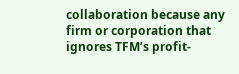collaboration because any firm or corporation that ignores TFM’s profit-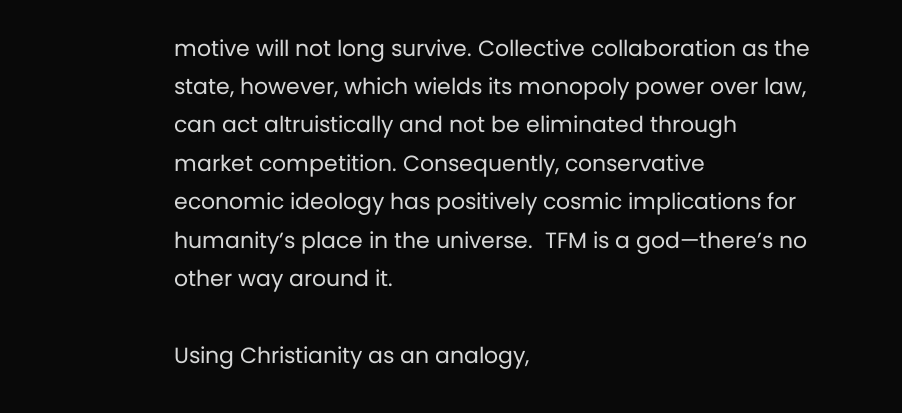motive will not long survive. Collective collaboration as the state, however, which wields its monopoly power over law, can act altruistically and not be eliminated through market competition. Consequently, conservative economic ideology has positively cosmic implications for humanity’s place in the universe.  TFM is a god—there’s no other way around it.

Using Christianity as an analogy,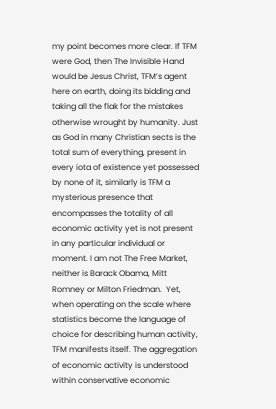my point becomes more clear. If TFM were God, then The Invisible Hand would be Jesus Christ, TFM’s agent here on earth, doing its bidding and taking all the flak for the mistakes otherwise wrought by humanity. Just as God in many Christian sects is the total sum of everything, present in every iota of existence yet possessed by none of it, similarly is TFM a mysterious presence that encompasses the totality of all economic activity yet is not present in any particular individual or moment. I am not The Free Market, neither is Barack Obama, Mitt Romney or Milton Friedman.  Yet, when operating on the scale where statistics become the language of choice for describing human activity, TFM manifests itself. The aggregation of economic activity is understood within conservative economic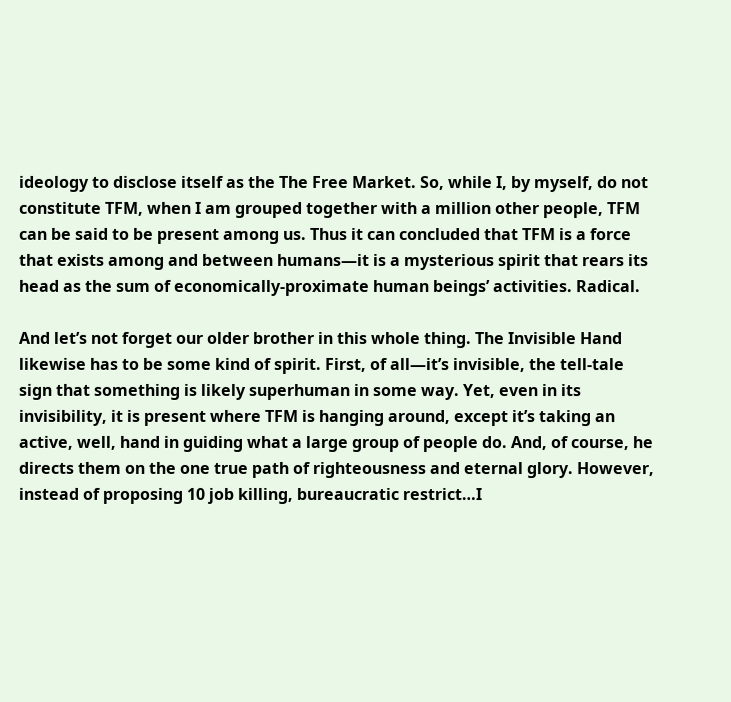ideology to disclose itself as the The Free Market. So, while I, by myself, do not constitute TFM, when I am grouped together with a million other people, TFM can be said to be present among us. Thus it can concluded that TFM is a force that exists among and between humans—it is a mysterious spirit that rears its head as the sum of economically-proximate human beings’ activities. Radical.

And let’s not forget our older brother in this whole thing. The Invisible Hand likewise has to be some kind of spirit. First, of all—it’s invisible, the tell-tale sign that something is likely superhuman in some way. Yet, even in its invisibility, it is present where TFM is hanging around, except it’s taking an active, well, hand in guiding what a large group of people do. And, of course, he directs them on the one true path of righteousness and eternal glory. However, instead of proposing 10 job killing, bureaucratic restrict…I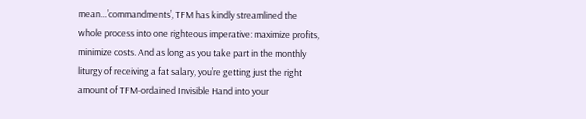mean…’commandments’, TFM has kindly streamlined the whole process into one righteous imperative: maximize profits, minimize costs. And as long as you take part in the monthly liturgy of receiving a fat salary, you’re getting just the right amount of TFM-ordained Invisible Hand into your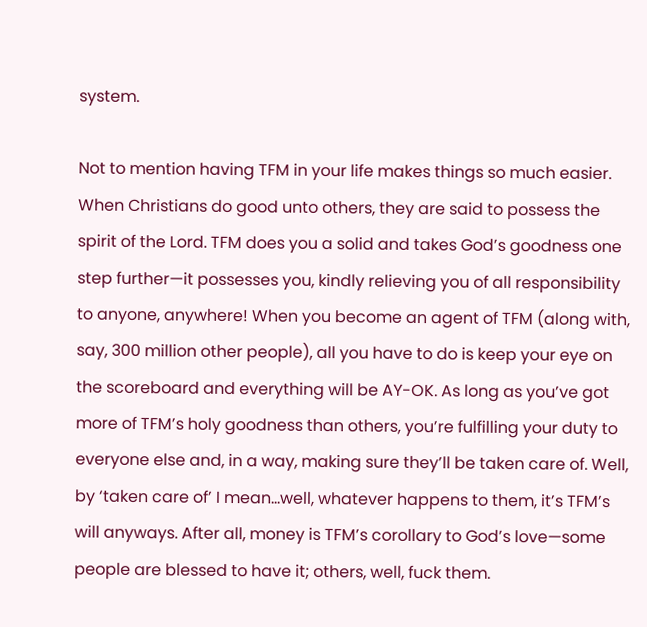system.

Not to mention having TFM in your life makes things so much easier. When Christians do good unto others, they are said to possess the spirit of the Lord. TFM does you a solid and takes God’s goodness one step further—it possesses you, kindly relieving you of all responsibility to anyone, anywhere! When you become an agent of TFM (along with, say, 300 million other people), all you have to do is keep your eye on the scoreboard and everything will be AY-OK. As long as you’ve got more of TFM’s holy goodness than others, you’re fulfilling your duty to everyone else and, in a way, making sure they’ll be taken care of. Well, by ‘taken care of’ I mean…well, whatever happens to them, it’s TFM’s will anyways. After all, money is TFM’s corollary to God’s love—some people are blessed to have it; others, well, fuck them.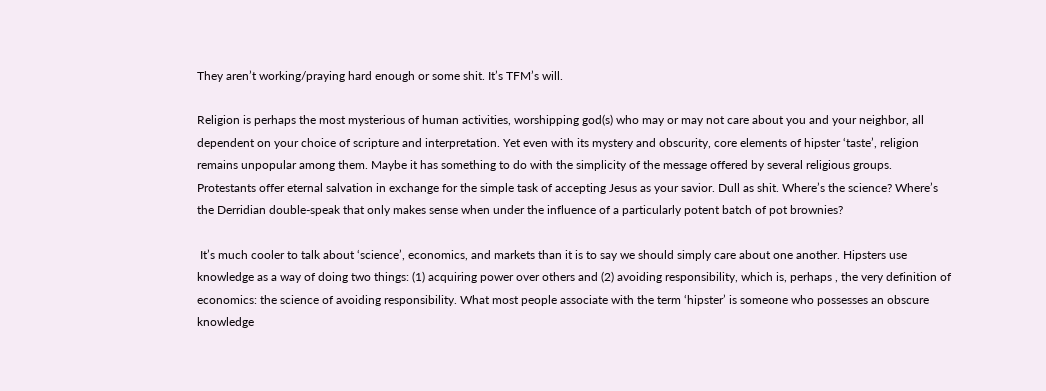They aren’t working/praying hard enough or some shit. It’s TFM’s will.

Religion is perhaps the most mysterious of human activities, worshipping god(s) who may or may not care about you and your neighbor, all dependent on your choice of scripture and interpretation. Yet even with its mystery and obscurity, core elements of hipster ‘taste’, religion remains unpopular among them. Maybe it has something to do with the simplicity of the message offered by several religious groups. Protestants offer eternal salvation in exchange for the simple task of accepting Jesus as your savior. Dull as shit. Where’s the science? Where’s the Derridian double-speak that only makes sense when under the influence of a particularly potent batch of pot brownies?

 It’s much cooler to talk about ‘science’, economics, and markets than it is to say we should simply care about one another. Hipsters use knowledge as a way of doing two things: (1) acquiring power over others and (2) avoiding responsibility, which is, perhaps , the very definition of economics: the science of avoiding responsibility. What most people associate with the term ‘hipster’ is someone who possesses an obscure knowledge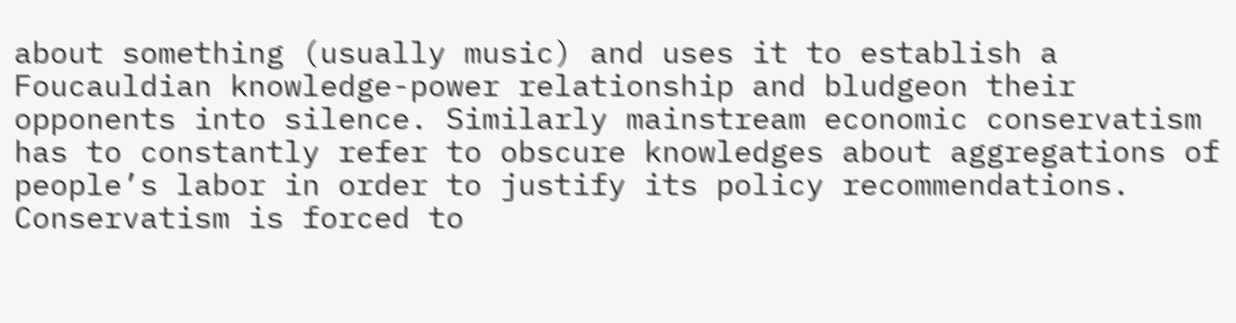about something (usually music) and uses it to establish a Foucauldian knowledge-power relationship and bludgeon their opponents into silence. Similarly mainstream economic conservatism has to constantly refer to obscure knowledges about aggregations of people’s labor in order to justify its policy recommendations. Conservatism is forced to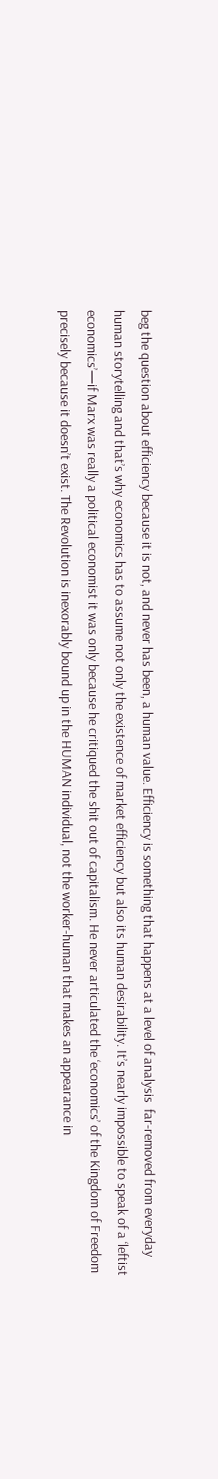beg the question about efficiency because it is not, and never has been, a human value. Efficiency is something that happens at a level of analysis  far-removed from everyday human storytelling and that’s why economics has to assume not only the existence of market efficiency but also its human desirability. It’s nearly impossible to speak of a ‘leftist economics’—if Marx was really a political economist it was only because he critiqued the shit out of capitalism. He never articulated the ‘economics’ of the Kingdom of Freedom precisely because it doesn’t exist. The Revolution is inexorably bound up in the HUMAN individual, not the worker-human that makes an appearance in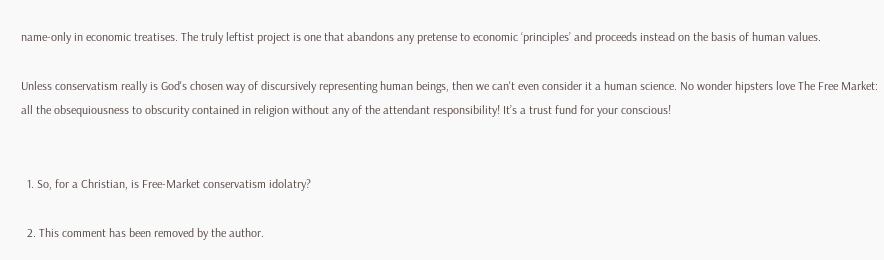name-only in economic treatises. The truly leftist project is one that abandons any pretense to economic ‘principles’ and proceeds instead on the basis of human values.

Unless conservatism really is God's chosen way of discursively representing human beings, then we can't even consider it a human science. No wonder hipsters love The Free Market: all the obsequiousness to obscurity contained in religion without any of the attendant responsibility! It’s a trust fund for your conscious!


  1. So, for a Christian, is Free-Market conservatism idolatry?

  2. This comment has been removed by the author.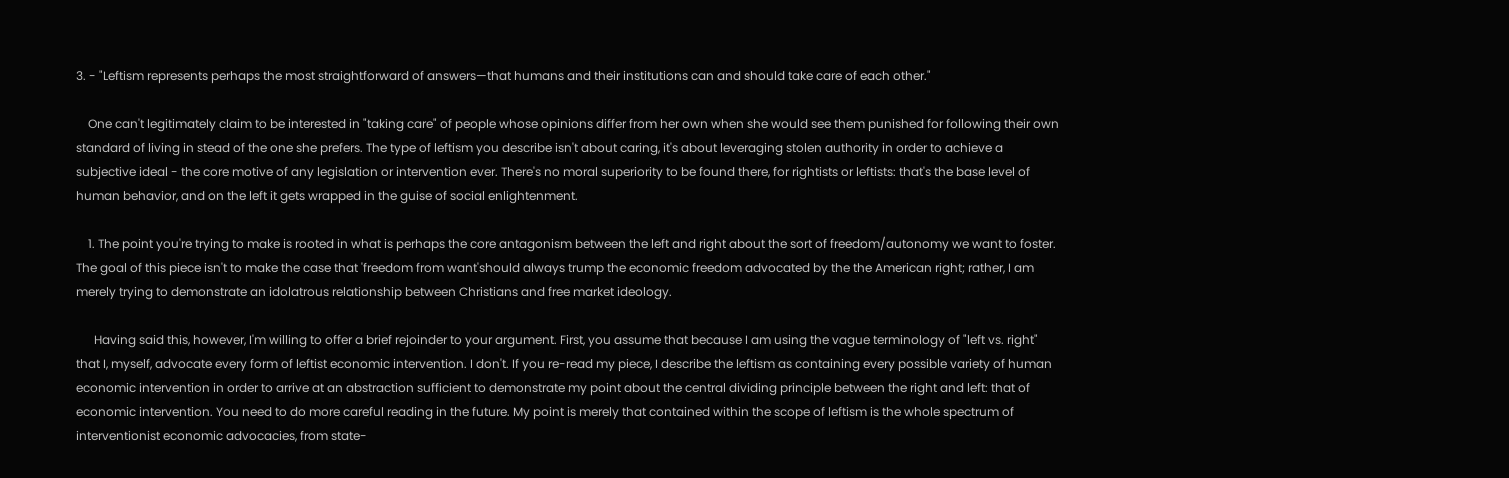3. - "Leftism represents perhaps the most straightforward of answers—that humans and their institutions can and should take care of each other."

    One can't legitimately claim to be interested in "taking care" of people whose opinions differ from her own when she would see them punished for following their own standard of living in stead of the one she prefers. The type of leftism you describe isn't about caring, it's about leveraging stolen authority in order to achieve a subjective ideal - the core motive of any legislation or intervention ever. There's no moral superiority to be found there, for rightists or leftists: that's the base level of human behavior, and on the left it gets wrapped in the guise of social enlightenment.

    1. The point you're trying to make is rooted in what is perhaps the core antagonism between the left and right about the sort of freedom/autonomy we want to foster. The goal of this piece isn't to make the case that 'freedom from want'should always trump the economic freedom advocated by the the American right; rather, I am merely trying to demonstrate an idolatrous relationship between Christians and free market ideology.

      Having said this, however, I'm willing to offer a brief rejoinder to your argument. First, you assume that because I am using the vague terminology of "left vs. right" that I, myself, advocate every form of leftist economic intervention. I don't. If you re-read my piece, I describe the leftism as containing every possible variety of human economic intervention in order to arrive at an abstraction sufficient to demonstrate my point about the central dividing principle between the right and left: that of economic intervention. You need to do more careful reading in the future. My point is merely that contained within the scope of leftism is the whole spectrum of interventionist economic advocacies, from state-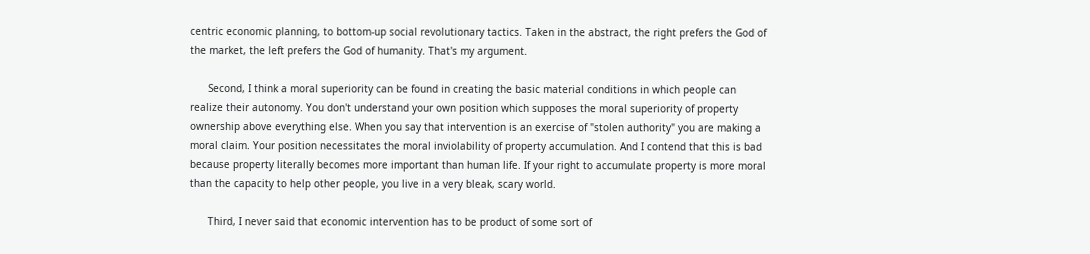centric economic planning, to bottom-up social revolutionary tactics. Taken in the abstract, the right prefers the God of the market, the left prefers the God of humanity. That's my argument.

      Second, I think a moral superiority can be found in creating the basic material conditions in which people can realize their autonomy. You don't understand your own position which supposes the moral superiority of property ownership above everything else. When you say that intervention is an exercise of "stolen authority" you are making a moral claim. Your position necessitates the moral inviolability of property accumulation. And I contend that this is bad because property literally becomes more important than human life. If your right to accumulate property is more moral than the capacity to help other people, you live in a very bleak, scary world.

      Third, I never said that economic intervention has to be product of some sort of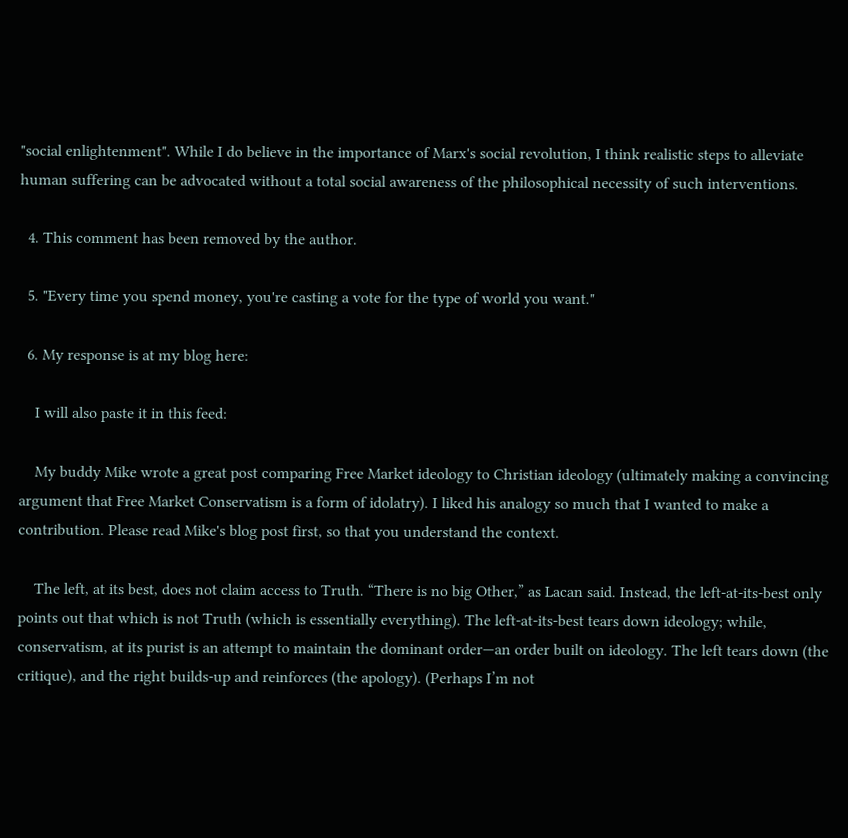"social enlightenment". While I do believe in the importance of Marx's social revolution, I think realistic steps to alleviate human suffering can be advocated without a total social awareness of the philosophical necessity of such interventions.

  4. This comment has been removed by the author.

  5. "Every time you spend money, you're casting a vote for the type of world you want."

  6. My response is at my blog here:

    I will also paste it in this feed:

    My buddy Mike wrote a great post comparing Free Market ideology to Christian ideology (ultimately making a convincing argument that Free Market Conservatism is a form of idolatry). I liked his analogy so much that I wanted to make a contribution. Please read Mike's blog post first, so that you understand the context.

    The left, at its best, does not claim access to Truth. “There is no big Other,” as Lacan said. Instead, the left-at-its-best only points out that which is not Truth (which is essentially everything). The left-at-its-best tears down ideology; while, conservatism, at its purist is an attempt to maintain the dominant order—an order built on ideology. The left tears down (the critique), and the right builds-up and reinforces (the apology). (Perhaps I’m not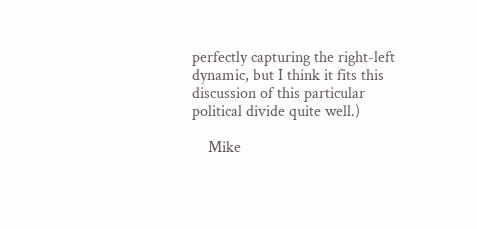perfectly capturing the right-left dynamic, but I think it fits this discussion of this particular political divide quite well.)

    Mike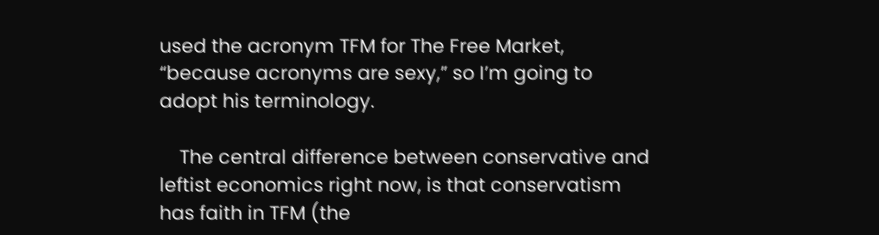used the acronym TFM for The Free Market, “because acronyms are sexy,” so I’m going to adopt his terminology.

    The central difference between conservative and leftist economics right now, is that conservatism has faith in TFM (the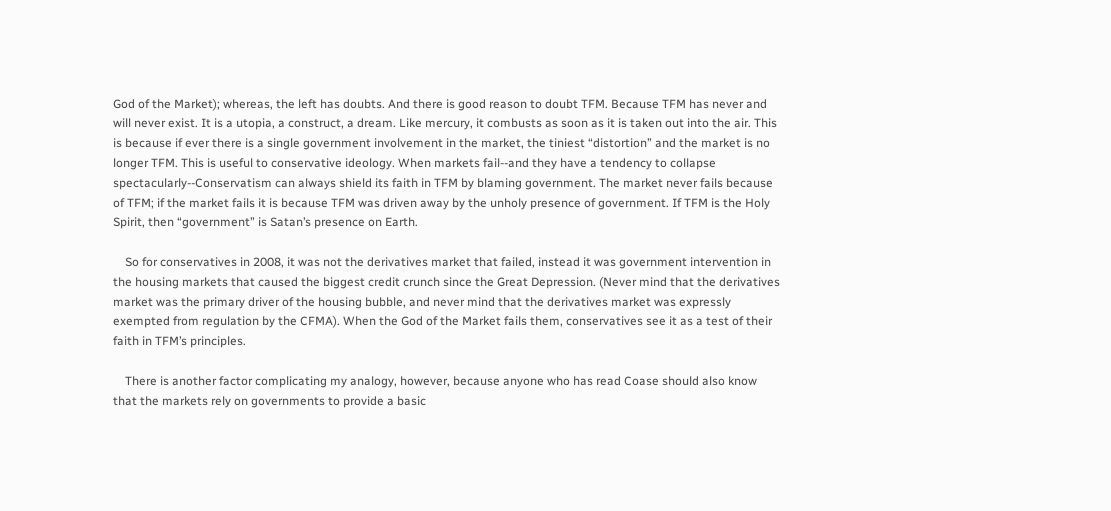God of the Market); whereas, the left has doubts. And there is good reason to doubt TFM. Because TFM has never and will never exist. It is a utopia, a construct, a dream. Like mercury, it combusts as soon as it is taken out into the air. This is because if ever there is a single government involvement in the market, the tiniest “distortion” and the market is no longer TFM. This is useful to conservative ideology. When markets fail--and they have a tendency to collapse spectacularly--Conservatism can always shield its faith in TFM by blaming government. The market never fails because of TFM; if the market fails it is because TFM was driven away by the unholy presence of government. If TFM is the Holy Spirit, then “government” is Satan’s presence on Earth.

    So for conservatives in 2008, it was not the derivatives market that failed, instead it was government intervention in the housing markets that caused the biggest credit crunch since the Great Depression. (Never mind that the derivatives market was the primary driver of the housing bubble, and never mind that the derivatives market was expressly exempted from regulation by the CFMA). When the God of the Market fails them, conservatives see it as a test of their faith in TFM’s principles.

    There is another factor complicating my analogy, however, because anyone who has read Coase should also know that the markets rely on governments to provide a basic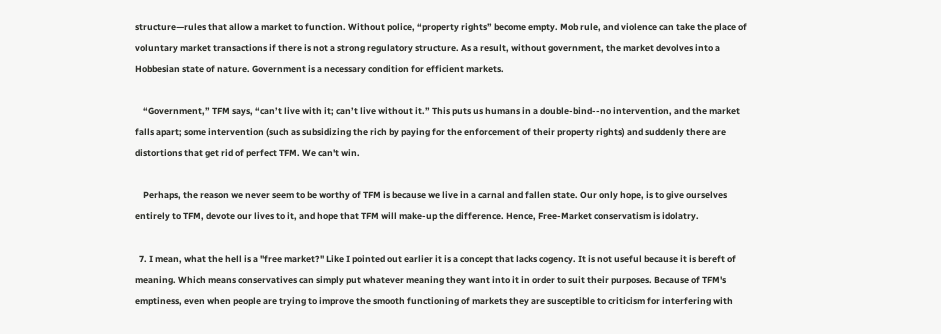structure—rules that allow a market to function. Without police, “property rights” become empty. Mob rule, and violence can take the place of voluntary market transactions if there is not a strong regulatory structure. As a result, without government, the market devolves into a Hobbesian state of nature. Government is a necessary condition for efficient markets.

    “Government,” TFM says, “can’t live with it; can’t live without it.” This puts us humans in a double-bind--no intervention, and the market falls apart; some intervention (such as subsidizing the rich by paying for the enforcement of their property rights) and suddenly there are distortions that get rid of perfect TFM. We can't win.

    Perhaps, the reason we never seem to be worthy of TFM is because we live in a carnal and fallen state. Our only hope, is to give ourselves entirely to TFM, devote our lives to it, and hope that TFM will make-up the difference. Hence, Free-Market conservatism is idolatry.

  7. I mean, what the hell is a "free market?" Like I pointed out earlier it is a concept that lacks cogency. It is not useful because it is bereft of meaning. Which means conservatives can simply put whatever meaning they want into it in order to suit their purposes. Because of TFM's emptiness, even when people are trying to improve the smooth functioning of markets they are susceptible to criticism for interfering with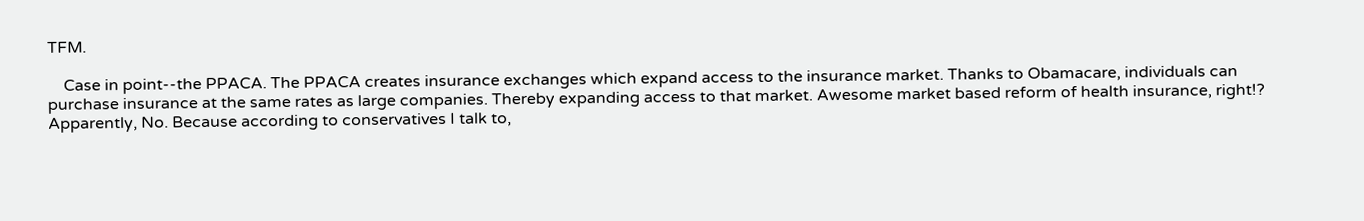TFM.

    Case in point--the PPACA. The PPACA creates insurance exchanges which expand access to the insurance market. Thanks to Obamacare, individuals can purchase insurance at the same rates as large companies. Thereby expanding access to that market. Awesome market based reform of health insurance, right!? Apparently, No. Because according to conservatives I talk to,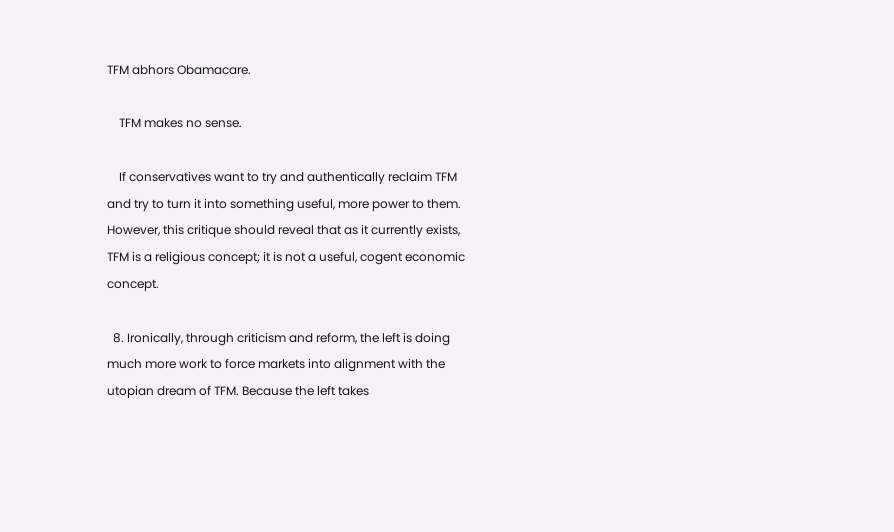TFM abhors Obamacare.

    TFM makes no sense.

    If conservatives want to try and authentically reclaim TFM and try to turn it into something useful, more power to them. However, this critique should reveal that as it currently exists, TFM is a religious concept; it is not a useful, cogent economic concept.

  8. Ironically, through criticism and reform, the left is doing much more work to force markets into alignment with the utopian dream of TFM. Because the left takes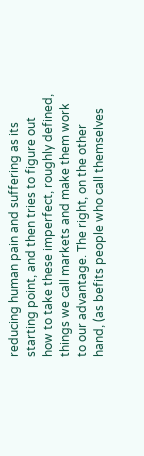reducing human pain and suffering as its starting point, and then tries to figure out how to take these imperfect, roughly defined, things we call markets and make them work to our advantage. The right, on the other hand, (as befits people who call themselves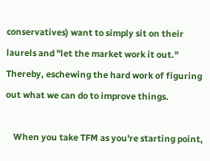conservatives) want to simply sit on their laurels and "let the market work it out." Thereby, eschewing the hard work of figuring out what we can do to improve things.

    When you take TFM as you're starting point,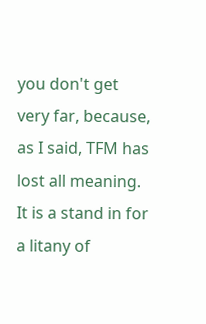you don't get very far, because, as I said, TFM has lost all meaning. It is a stand in for a litany of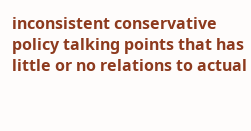inconsistent conservative policy talking points that has little or no relations to actual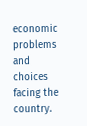economic problems and choices facing the country.